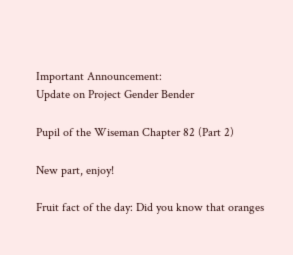Important Announcement:
Update on Project Gender Bender

Pupil of the Wiseman Chapter 82 (Part 2)

New part, enjoy!

Fruit fact of the day: Did you know that oranges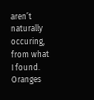aren’t naturally occuring, from what I found. Oranges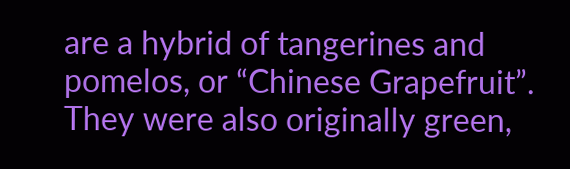are a hybrid of tangerines and pomelos, or “Chinese Grapefruit”. They were also originally green,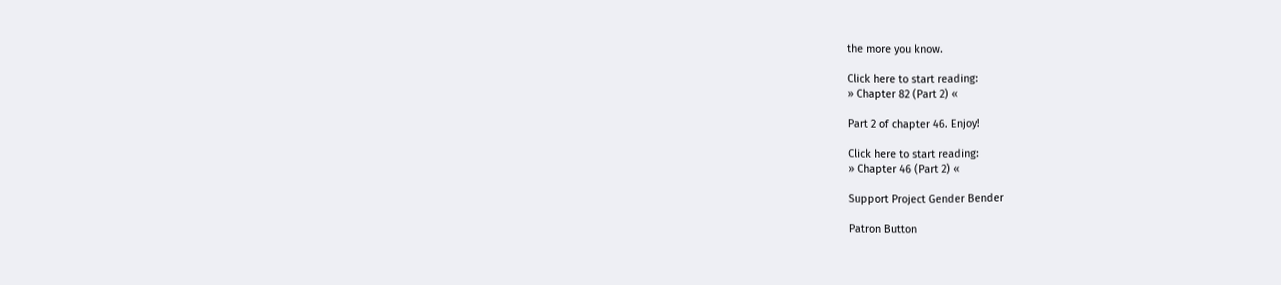the more you know.

Click here to start reading:
» Chapter 82 (Part 2) «

Part 2 of chapter 46. Enjoy!

Click here to start reading:
» Chapter 46 (Part 2) «

Support Project Gender Bender

Patron Button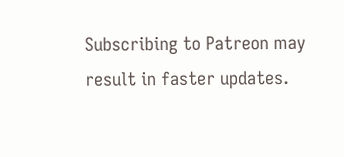Subscribing to Patreon may result in faster updates.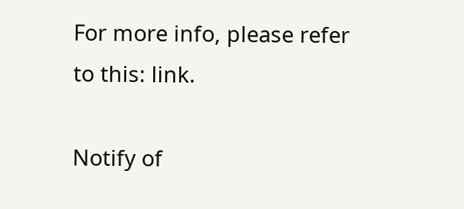For more info, please refer to this: link.

Notify of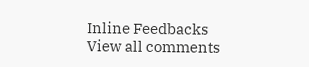Inline Feedbacks
View all comments